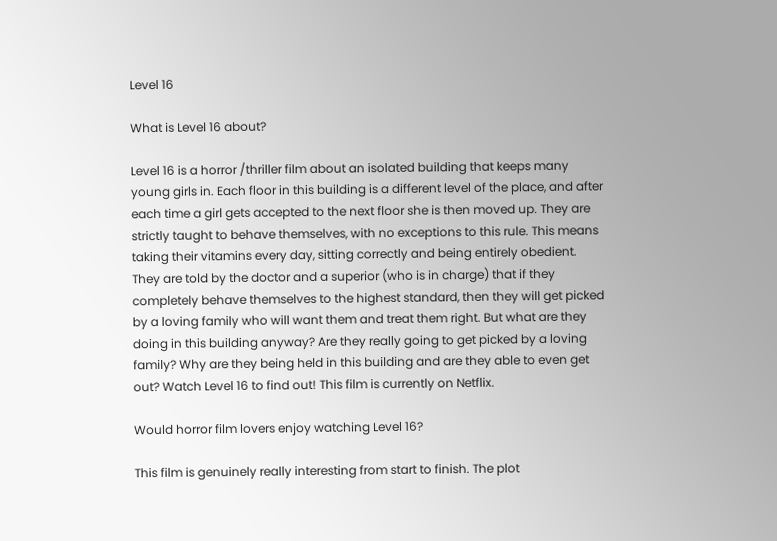Level 16

What is Level 16 about?

Level 16 is a horror /thriller film about an isolated building that keeps many young girls in. Each floor in this building is a different level of the place, and after each time a girl gets accepted to the next floor she is then moved up. They are strictly taught to behave themselves, with no exceptions to this rule. This means taking their vitamins every day, sitting correctly and being entirely obedient. They are told by the doctor and a superior (who is in charge) that if they completely behave themselves to the highest standard, then they will get picked by a loving family who will want them and treat them right. But what are they doing in this building anyway? Are they really going to get picked by a loving family? Why are they being held in this building and are they able to even get out? Watch Level 16 to find out! This film is currently on Netflix.

Would horror film lovers enjoy watching Level 16?

This film is genuinely really interesting from start to finish. The plot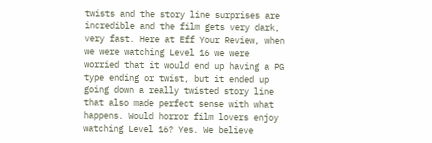twists and the story line surprises are incredible and the film gets very dark, very fast. Here at Eff Your Review, when we were watching Level 16 we were worried that it would end up having a PG type ending or twist, but it ended up going down a really twisted story line that also made perfect sense with what happens. Would horror film lovers enjoy watching Level 16? Yes. We believe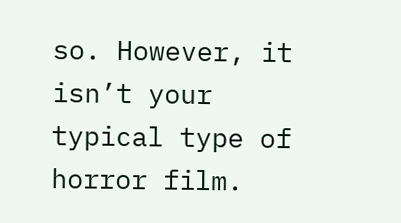so. However, it isn’t your typical type of horror film.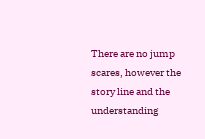There are no jump scares, however the story line and the understanding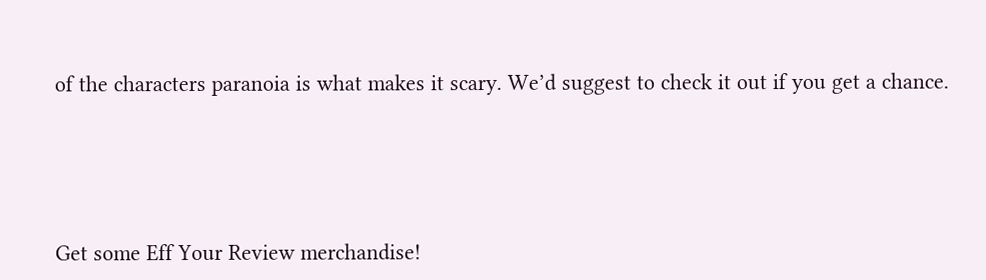of the characters paranoia is what makes it scary. We’d suggest to check it out if you get a chance.






Get some Eff Your Review merchandise!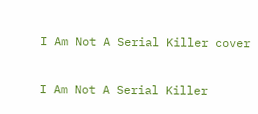I Am Not A Serial Killer cover

I Am Not A Serial Killer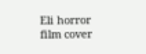Eli horror film cover